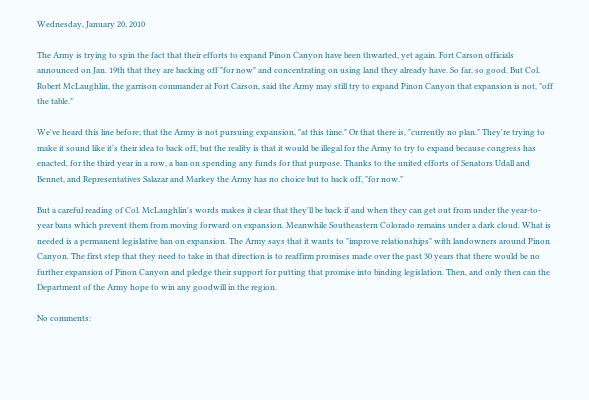Wednesday, January 20, 2010

The Army is trying to spin the fact that their efforts to expand Pinon Canyon have been thwarted, yet again. Fort Carson officials announced on Jan. 19th that they are backing off "for now" and concentrating on using land they already have. So far, so good. But Col. Robert McLaughlin, the garrison commander at Fort Carson, said the Army may still try to expand Pinon Canyon that expansion is not, "off the table."

We've heard this line before; that the Army is not pursuing expansion, "at this time." Or that there is, "currently no plan." They're trying to make it sound like it's their idea to back off, but the reality is that it would be illegal for the Army to try to expand because congress has enacted, for the third year in a row, a ban on spending any funds for that purpose. Thanks to the united efforts of Senators Udall and Bennet, and Representatives Salazar and Markey the Army has no choice but to back off, "for now."

But a careful reading of Col. McLaughlin's words makes it clear that they'll be back if and when they can get out from under the year-to-year bans which prevent them from moving forward on expansion. Meanwhile Southeastern Colorado remains under a dark cloud. What is needed is a permanent legislative ban on expansion. The Army says that it wants to "improve relationships" with landowners around Pinon Canyon. The first step that they need to take in that direction is to reaffirm promises made over the past 30 years that there would be no further expansion of Pinon Canyon and pledge their support for putting that promise into binding legislation. Then, and only then can the Department of the Army hope to win any goodwill in the region.

No comments: